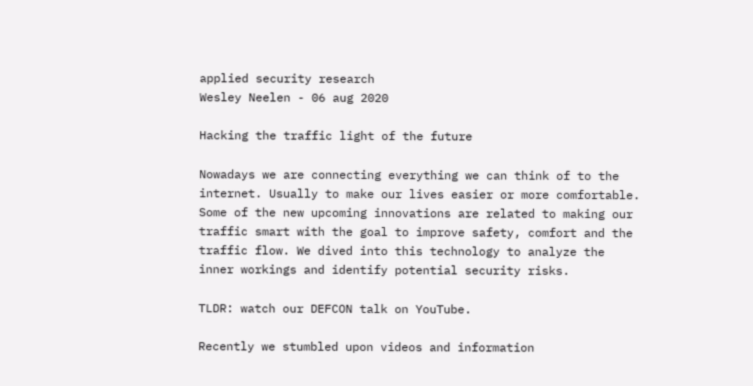applied security research
Wesley Neelen - 06 aug 2020

Hacking the traffic light of the future

Nowadays we are connecting everything we can think of to the internet. Usually to make our lives easier or more comfortable. Some of the new upcoming innovations are related to making our traffic smart with the goal to improve safety, comfort and the traffic flow. We dived into this technology to analyze the inner workings and identify potential security risks.

TLDR: watch our DEFCON talk on YouTube.

Recently we stumbled upon videos and information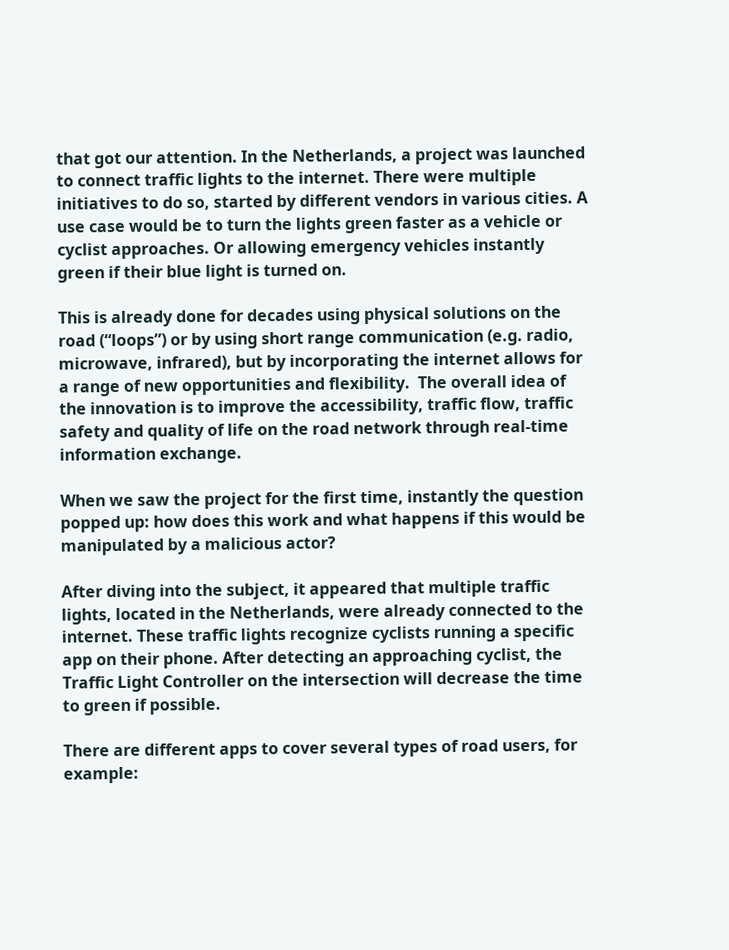that got our attention. In the Netherlands, a project was launched to connect traffic lights to the internet. There were multiple initiatives to do so, started by different vendors in various cities. A use case would be to turn the lights green faster as a vehicle or cyclist approaches. Or allowing emergency vehicles instantly green if their blue light is turned on.

This is already done for decades using physical solutions on the road (“loops”) or by using short range communication (e.g. radio, microwave, infrared), but by incorporating the internet allows for a range of new opportunities and flexibility.  The overall idea of the innovation is to improve the accessibility, traffic flow, traffic safety and quality of life on the road network through real-time information exchange.

When we saw the project for the first time, instantly the question popped up: how does this work and what happens if this would be manipulated by a malicious actor?

After diving into the subject, it appeared that multiple traffic lights, located in the Netherlands, were already connected to the internet. These traffic lights recognize cyclists running a specific app on their phone. After detecting an approaching cyclist, the Traffic Light Controller on the intersection will decrease the time to green if possible.

There are different apps to cover several types of road users, for example: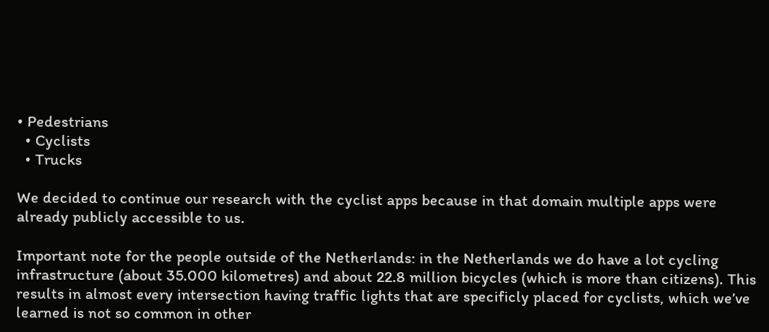• Pedestrians
  • Cyclists
  • Trucks

We decided to continue our research with the cyclist apps because in that domain multiple apps were already publicly accessible to us.

Important note for the people outside of the Netherlands: in the Netherlands we do have a lot cycling infrastructure (about 35.000 kilometres) and about 22.8 million bicycles (which is more than citizens). This results in almost every intersection having traffic lights that are specificly placed for cyclists, which we’ve learned is not so common in other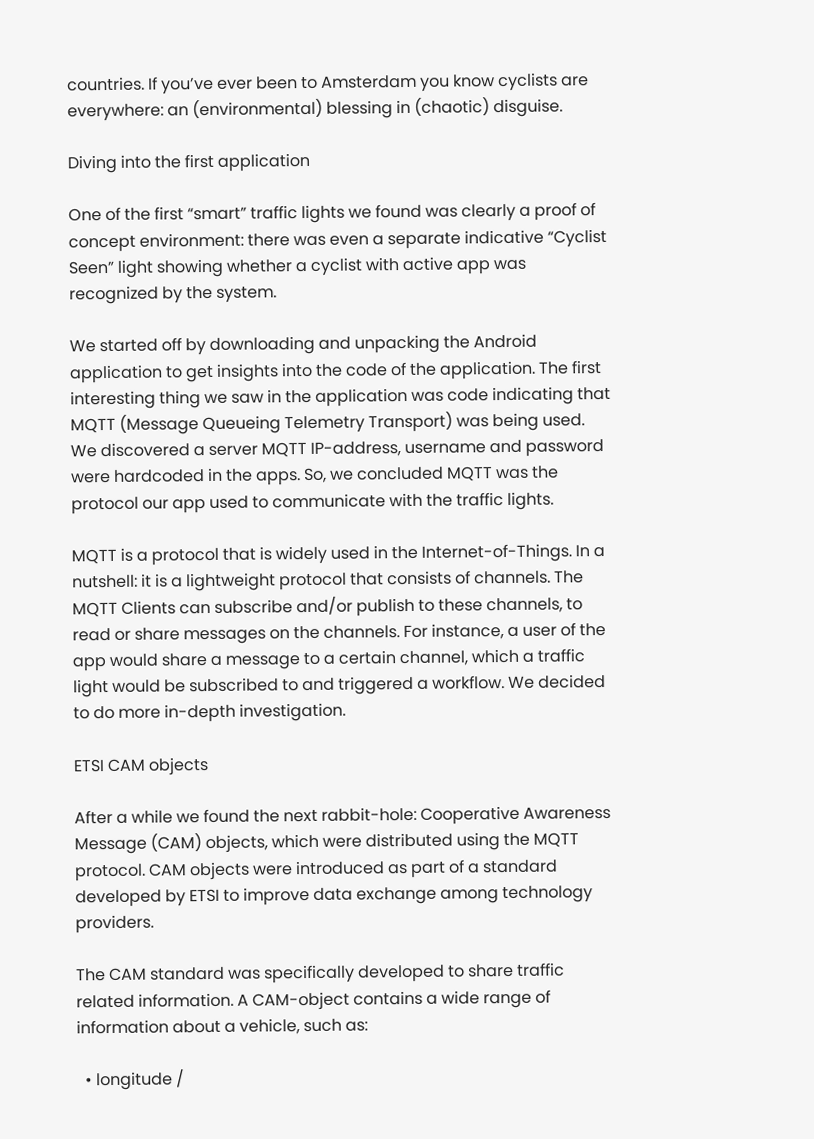countries. If you’ve ever been to Amsterdam you know cyclists are everywhere: an (environmental) blessing in (chaotic) disguise.

Diving into the first application

One of the first “smart” traffic lights we found was clearly a proof of concept environment: there was even a separate indicative “Cyclist Seen” light showing whether a cyclist with active app was recognized by the system.

We started off by downloading and unpacking the Android application to get insights into the code of the application. The first interesting thing we saw in the application was code indicating that MQTT (Message Queueing Telemetry Transport) was being used. We discovered a server MQTT IP-address, username and password were hardcoded in the apps. So, we concluded MQTT was the protocol our app used to communicate with the traffic lights.

MQTT is a protocol that is widely used in the Internet-of-Things. In a nutshell: it is a lightweight protocol that consists of channels. The MQTT Clients can subscribe and/or publish to these channels, to read or share messages on the channels. For instance, a user of the app would share a message to a certain channel, which a traffic light would be subscribed to and triggered a workflow. We decided to do more in-depth investigation.

ETSI CAM objects

After a while we found the next rabbit-hole: Cooperative Awareness Message (CAM) objects, which were distributed using the MQTT protocol. CAM objects were introduced as part of a standard developed by ETSI to improve data exchange among technology providers.

The CAM standard was specifically developed to share traffic related information. A CAM-object contains a wide range of information about a vehicle, such as:

  • longitude /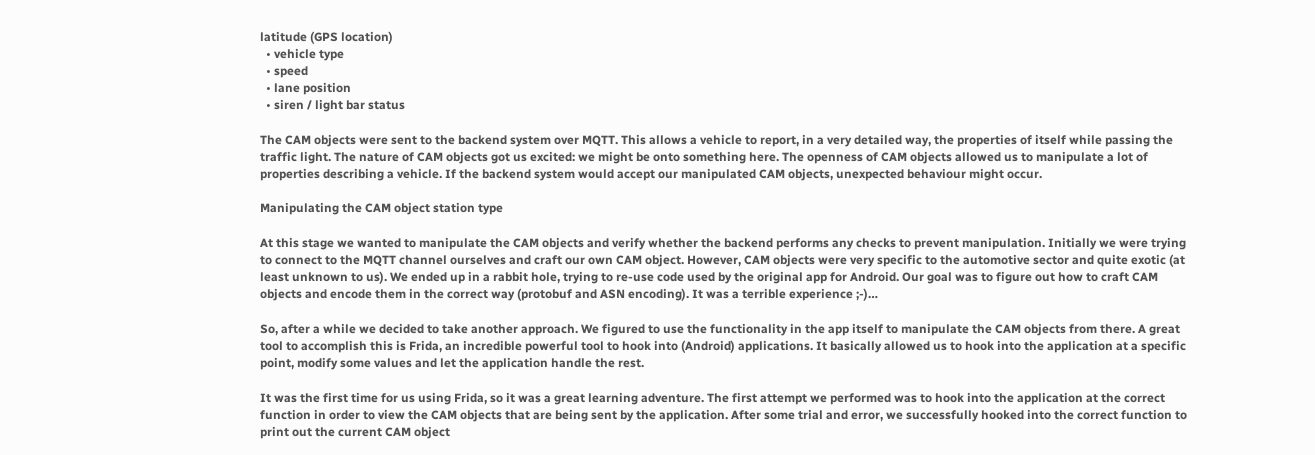latitude (GPS location)
  • vehicle type
  • speed
  • lane position
  • siren / light bar status

The CAM objects were sent to the backend system over MQTT. This allows a vehicle to report, in a very detailed way, the properties of itself while passing the traffic light. The nature of CAM objects got us excited: we might be onto something here. The openness of CAM objects allowed us to manipulate a lot of properties describing a vehicle. If the backend system would accept our manipulated CAM objects, unexpected behaviour might occur.

Manipulating the CAM object station type

At this stage we wanted to manipulate the CAM objects and verify whether the backend performs any checks to prevent manipulation. Initially we were trying to connect to the MQTT channel ourselves and craft our own CAM object. However, CAM objects were very specific to the automotive sector and quite exotic (at least unknown to us). We ended up in a rabbit hole, trying to re-use code used by the original app for Android. Our goal was to figure out how to craft CAM objects and encode them in the correct way (protobuf and ASN encoding). It was a terrible experience ;-)…

So, after a while we decided to take another approach. We figured to use the functionality in the app itself to manipulate the CAM objects from there. A great tool to accomplish this is Frida, an incredible powerful tool to hook into (Android) applications. It basically allowed us to hook into the application at a specific point, modify some values and let the application handle the rest.

It was the first time for us using Frida, so it was a great learning adventure. The first attempt we performed was to hook into the application at the correct function in order to view the CAM objects that are being sent by the application. After some trial and error, we successfully hooked into the correct function to print out the current CAM object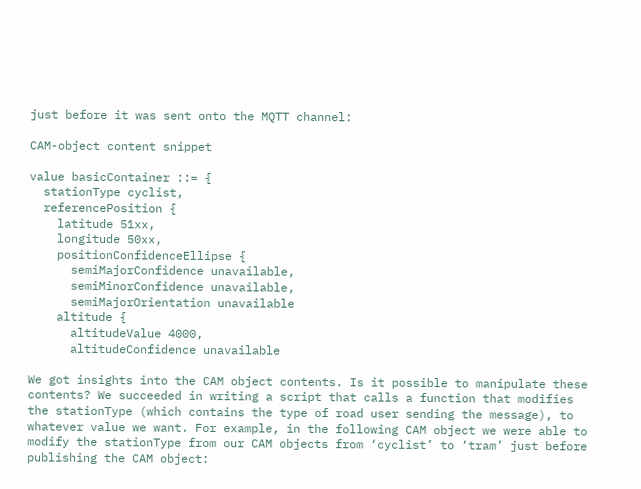just before it was sent onto the MQTT channel:

CAM-object content snippet

value basicContainer ::= {
  stationType cyclist,
  referencePosition {
    latitude 51xx,
    longitude 50xx,
    positionConfidenceEllipse {
      semiMajorConfidence unavailable,
      semiMinorConfidence unavailable,
      semiMajorOrientation unavailable
    altitude {
      altitudeValue 4000,
      altitudeConfidence unavailable

We got insights into the CAM object contents. Is it possible to manipulate these contents? We succeeded in writing a script that calls a function that modifies the stationType (which contains the type of road user sending the message), to whatever value we want. For example, in the following CAM object we were able to modify the stationType from our CAM objects from ‘cyclist’ to ‘tram’ just before publishing the CAM object: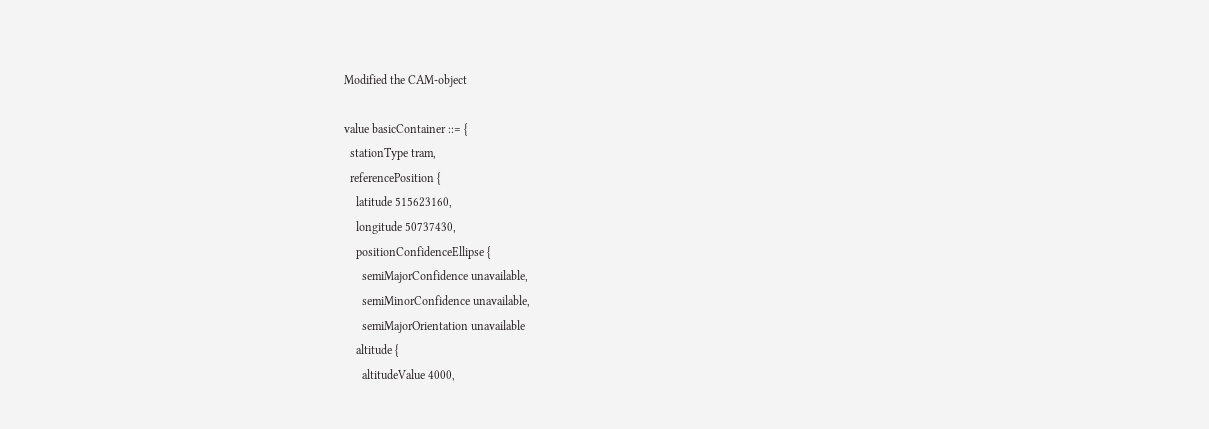Modified the CAM-object

value basicContainer ::= {
  stationType tram,
  referencePosition {
    latitude 515623160,
    longitude 50737430,
    positionConfidenceEllipse {
      semiMajorConfidence unavailable,
      semiMinorConfidence unavailable,
      semiMajorOrientation unavailable
    altitude {
      altitudeValue 4000,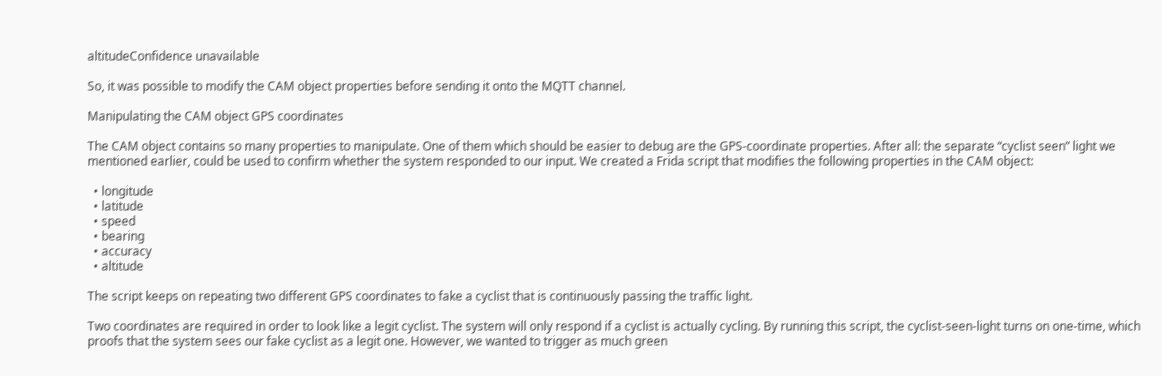altitudeConfidence unavailable

So, it was possible to modify the CAM object properties before sending it onto the MQTT channel.

Manipulating the CAM object GPS coordinates

The CAM object contains so many properties to manipulate. One of them which should be easier to debug are the GPS-coordinate properties. After all: the separate “cyclist seen” light we mentioned earlier, could be used to confirm whether the system responded to our input. We created a Frida script that modifies the following properties in the CAM object:

  • longitude
  • latitude
  • speed
  • bearing
  • accuracy
  • altitude

The script keeps on repeating two different GPS coordinates to fake a cyclist that is continuously passing the traffic light.

Two coordinates are required in order to look like a legit cyclist. The system will only respond if a cyclist is actually cycling. By running this script, the cyclist-seen-light turns on one-time, which proofs that the system sees our fake cyclist as a legit one. However, we wanted to trigger as much green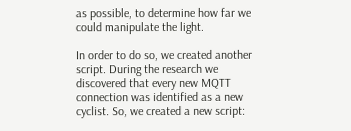as possible, to determine how far we could manipulate the light.

In order to do so, we created another script. During the research we discovered that every new MQTT connection was identified as a new cyclist. So, we created a new script: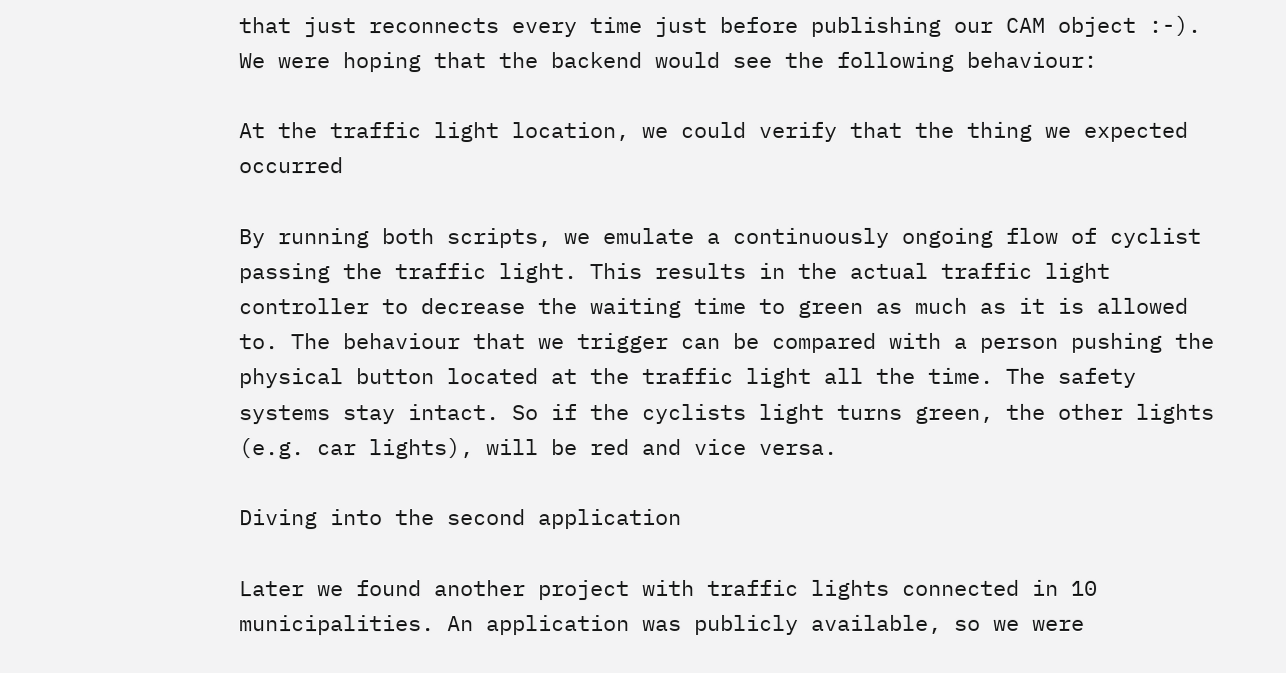that just reconnects every time just before publishing our CAM object :-). We were hoping that the backend would see the following behaviour:

At the traffic light location, we could verify that the thing we expected occurred

By running both scripts, we emulate a continuously ongoing flow of cyclist passing the traffic light. This results in the actual traffic light controller to decrease the waiting time to green as much as it is allowed to. The behaviour that we trigger can be compared with a person pushing the physical button located at the traffic light all the time. The safety systems stay intact. So if the cyclists light turns green, the other lights (e.g. car lights), will be red and vice versa.

Diving into the second application

Later we found another project with traffic lights connected in 10 municipalities. An application was publicly available, so we were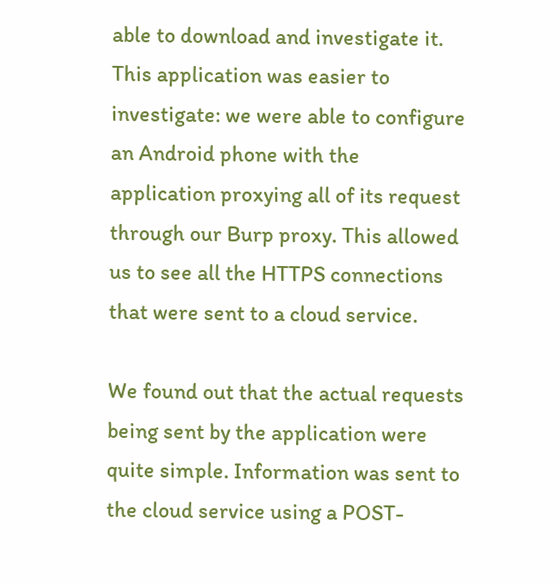able to download and investigate it. This application was easier to investigate: we were able to configure an Android phone with the application proxying all of its request through our Burp proxy. This allowed us to see all the HTTPS connections that were sent to a cloud service.

We found out that the actual requests being sent by the application were quite simple. Information was sent to the cloud service using a POST-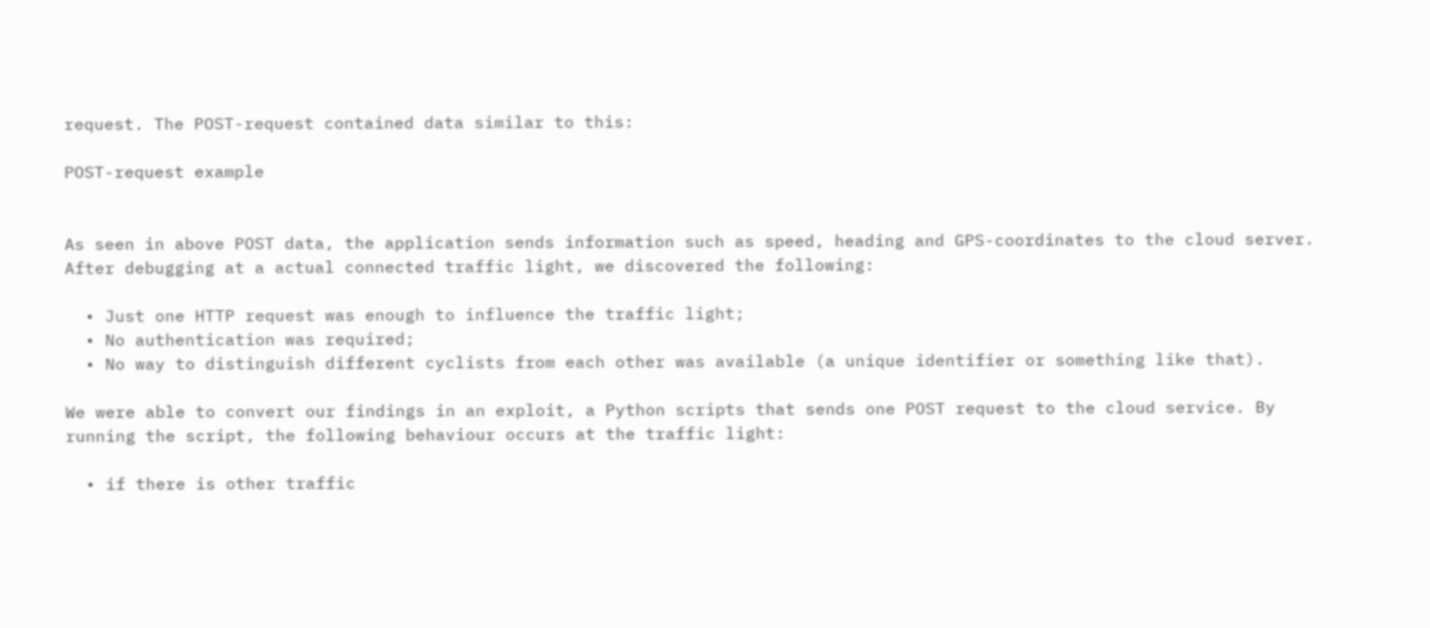request. The POST-request contained data similar to this:

POST-request example


As seen in above POST data, the application sends information such as speed, heading and GPS-coordinates to the cloud server. After debugging at a actual connected traffic light, we discovered the following:

  • Just one HTTP request was enough to influence the traffic light;
  • No authentication was required;
  • No way to distinguish different cyclists from each other was available (a unique identifier or something like that).

We were able to convert our findings in an exploit, a Python scripts that sends one POST request to the cloud service. By running the script, the following behaviour occurs at the traffic light:

  • if there is other traffic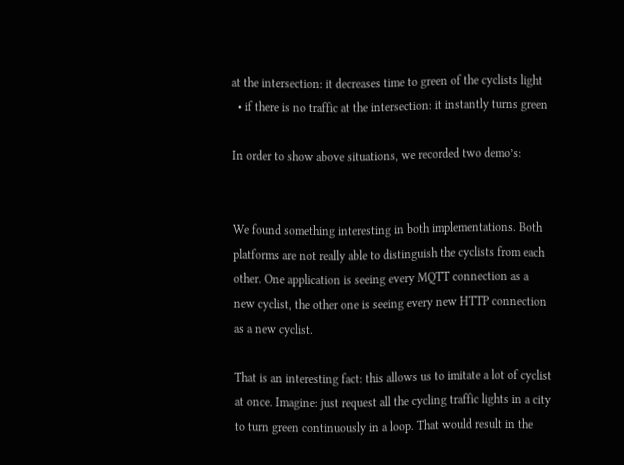at the intersection: it decreases time to green of the cyclists light
  • if there is no traffic at the intersection: it instantly turns green

In order to show above situations, we recorded two demo’s:


We found something interesting in both implementations. Both platforms are not really able to distinguish the cyclists from each other. One application is seeing every MQTT connection as a new cyclist, the other one is seeing every new HTTP connection as a new cyclist.

That is an interesting fact: this allows us to imitate a lot of cyclist at once. Imagine: just request all the cycling traffic lights in a city to turn green continuously in a loop. That would result in the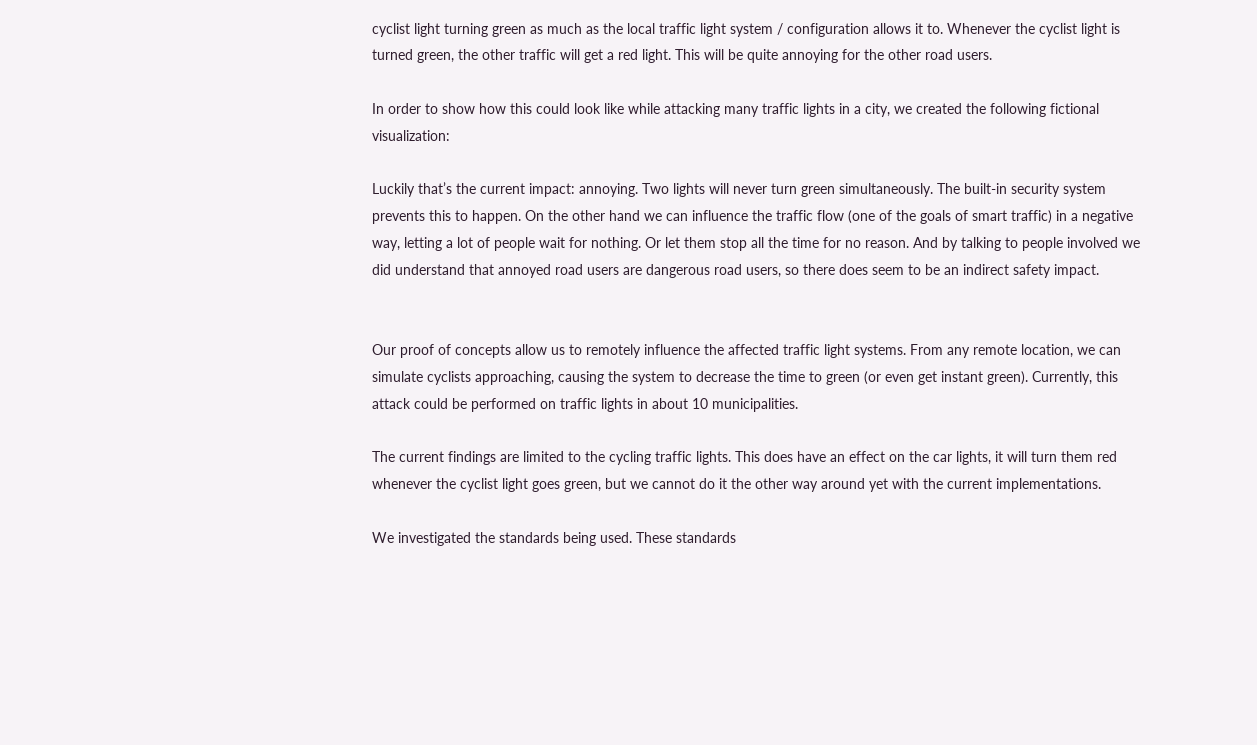cyclist light turning green as much as the local traffic light system / configuration allows it to. Whenever the cyclist light is turned green, the other traffic will get a red light. This will be quite annoying for the other road users.

In order to show how this could look like while attacking many traffic lights in a city, we created the following fictional visualization:

Luckily that’s the current impact: annoying. Two lights will never turn green simultaneously. The built-in security system prevents this to happen. On the other hand we can influence the traffic flow (one of the goals of smart traffic) in a negative way, letting a lot of people wait for nothing. Or let them stop all the time for no reason. And by talking to people involved we did understand that annoyed road users are dangerous road users, so there does seem to be an indirect safety impact.


Our proof of concepts allow us to remotely influence the affected traffic light systems. From any remote location, we can simulate cyclists approaching, causing the system to decrease the time to green (or even get instant green). Currently, this attack could be performed on traffic lights in about 10 municipalities.

The current findings are limited to the cycling traffic lights. This does have an effect on the car lights, it will turn them red whenever the cyclist light goes green, but we cannot do it the other way around yet with the current implementations.

We investigated the standards being used. These standards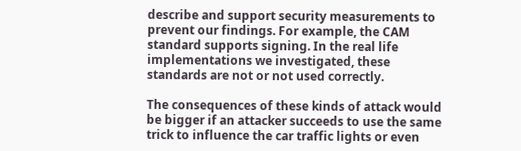describe and support security measurements to prevent our findings. For example, the CAM standard supports signing. In the real life implementations we investigated, these standards are not or not used correctly.

The consequences of these kinds of attack would be bigger if an attacker succeeds to use the same trick to influence the car traffic lights or even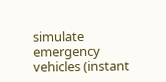simulate emergency vehicles (instant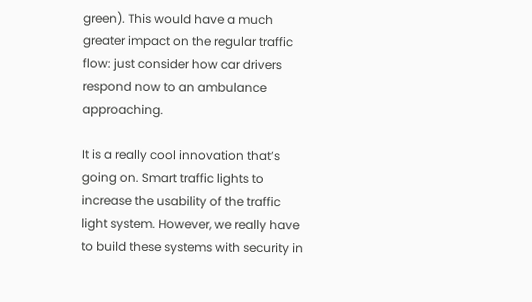green). This would have a much greater impact on the regular traffic flow: just consider how car drivers respond now to an ambulance approaching.

It is a really cool innovation that’s going on. Smart traffic lights to increase the usability of the traffic light system. However, we really have to build these systems with security in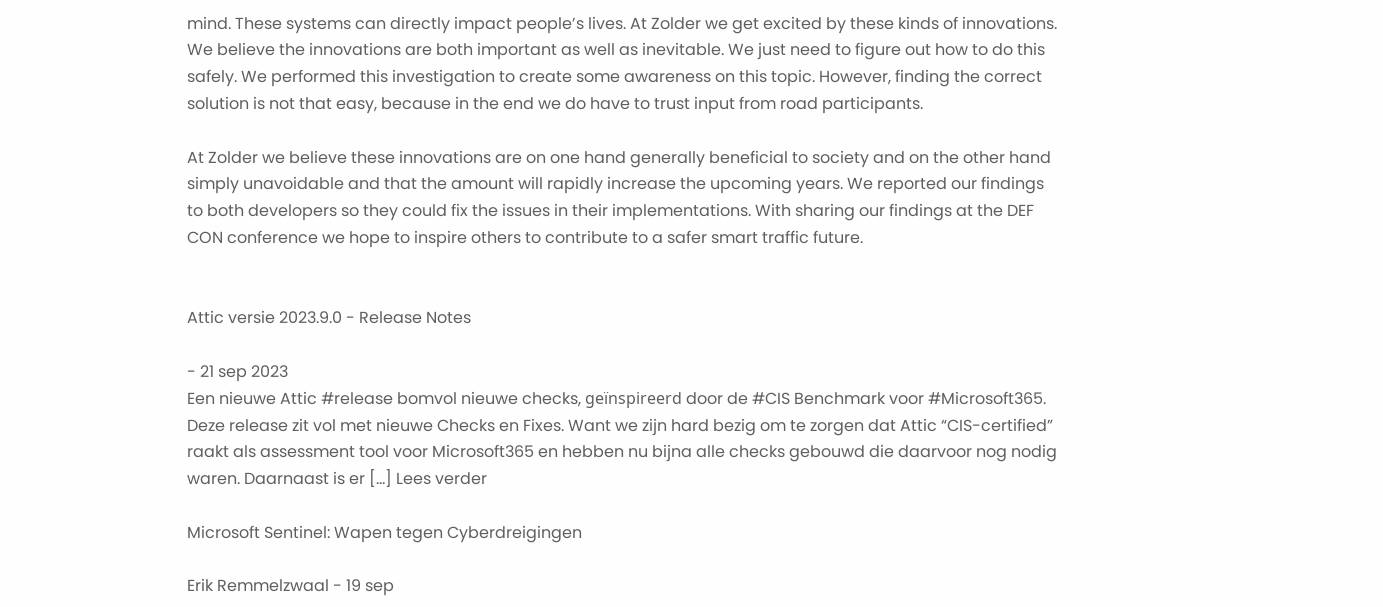mind. These systems can directly impact people’s lives. At Zolder we get excited by these kinds of innovations. We believe the innovations are both important as well as inevitable. We just need to figure out how to do this safely. We performed this investigation to create some awareness on this topic. However, finding the correct solution is not that easy, because in the end we do have to trust input from road participants.

At Zolder we believe these innovations are on one hand generally beneficial to society and on the other hand simply unavoidable and that the amount will rapidly increase the upcoming years. We reported our findings to both developers so they could fix the issues in their implementations. With sharing our findings at the DEF CON conference we hope to inspire others to contribute to a safer smart traffic future.


Attic versie 2023.9.0 - Release Notes

- 21 sep 2023
Een nieuwe Attic #release bomvol nieuwe checks, geïnspireerd door de #CIS Benchmark voor #Microsoft365. Deze release zit vol met nieuwe Checks en Fixes. Want we zijn hard bezig om te zorgen dat Attic “CIS-certified” raakt als assessment tool voor Microsoft365 en hebben nu bijna alle checks gebouwd die daarvoor nog nodig waren. Daarnaast is er […] Lees verder

Microsoft Sentinel: Wapen tegen Cyberdreigingen

Erik Remmelzwaal - 19 sep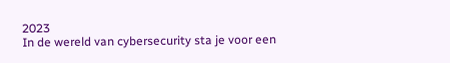2023
In de wereld van cybersecurity sta je voor een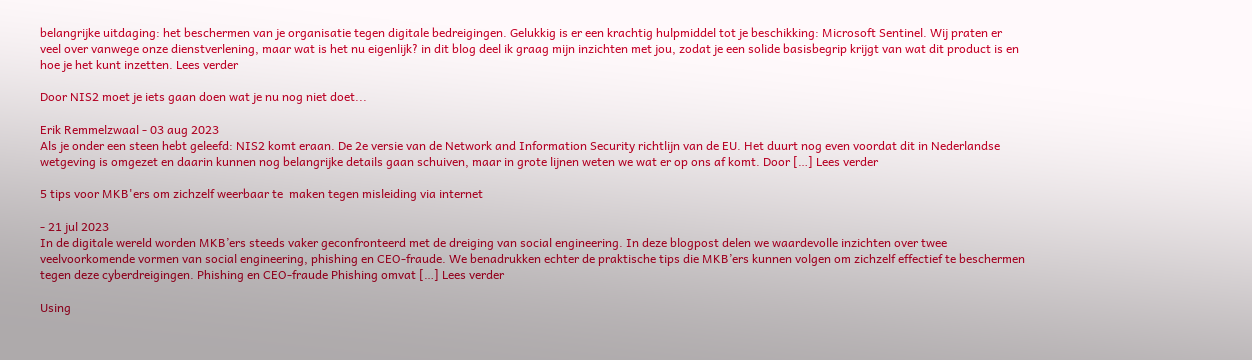belangrijke uitdaging: het beschermen van je organisatie tegen digitale bedreigingen. Gelukkig is er een krachtig hulpmiddel tot je beschikking: Microsoft Sentinel. Wij praten er veel over vanwege onze dienstverlening, maar wat is het nu eigenlijk? in dit blog deel ik graag mijn inzichten met jou, zodat je een solide basisbegrip krijgt van wat dit product is en hoe je het kunt inzetten. Lees verder

Door NIS2 moet je iets gaan doen wat je nu nog niet doet...

Erik Remmelzwaal - 03 aug 2023
Als je onder een steen hebt geleefd: NIS2 komt eraan. De 2e versie van de Network and Information Security richtlijn van de EU. Het duurt nog even voordat dit in Nederlandse wetgeving is omgezet en daarin kunnen nog belangrijke details gaan schuiven, maar in grote lijnen weten we wat er op ons af komt. Door […] Lees verder

5 tips voor MKB'ers om zichzelf weerbaar te  maken tegen misleiding via internet

- 21 jul 2023
In de digitale wereld worden MKB’ers steeds vaker geconfronteerd met de dreiging van social engineering. In deze blogpost delen we waardevolle inzichten over twee veelvoorkomende vormen van social engineering, phishing en CEO-fraude. We benadrukken echter de praktische tips die MKB’ers kunnen volgen om zichzelf effectief te beschermen tegen deze cyberdreigingen. Phishing en CEO-fraude Phishing omvat […] Lees verder

Using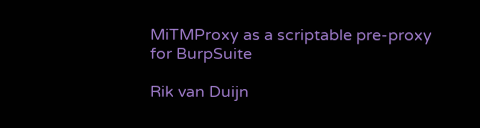MiTMProxy as a scriptable pre-proxy for BurpSuite

Rik van Duijn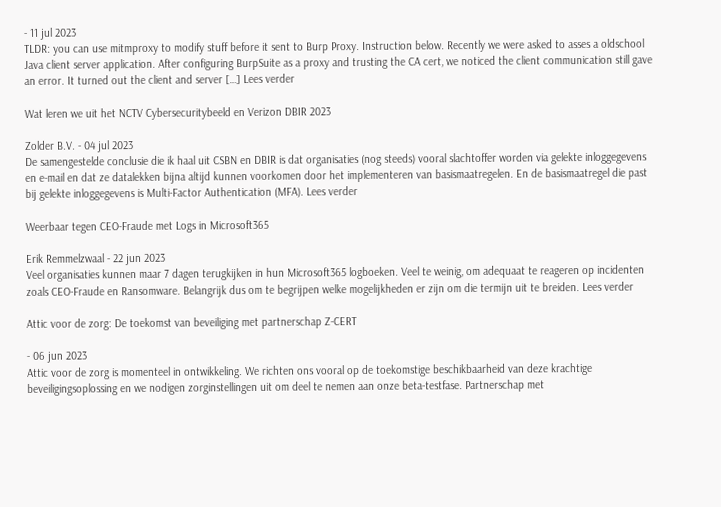- 11 jul 2023
TLDR: you can use mitmproxy to modify stuff before it sent to Burp Proxy. Instruction below. Recently we were asked to asses a oldschool Java client server application. After configuring BurpSuite as a proxy and trusting the CA cert, we noticed the client communication still gave an error. It turned out the client and server […] Lees verder

Wat leren we uit het NCTV Cybersecuritybeeld en Verizon DBIR 2023

Zolder B.V. - 04 jul 2023
De samengestelde conclusie die ik haal uit CSBN en DBIR is dat organisaties (nog steeds) vooral slachtoffer worden via gelekte inloggegevens en e-mail en dat ze datalekken bijna altijd kunnen voorkomen door het implementeren van basismaatregelen. En de basismaatregel die past bij gelekte inloggegevens is Multi-Factor Authentication (MFA). Lees verder

Weerbaar tegen CEO-Fraude met Logs in Microsoft365

Erik Remmelzwaal - 22 jun 2023
Veel organisaties kunnen maar 7 dagen terugkijken in hun Microsoft365 logboeken. Veel te weinig, om adequaat te reageren op incidenten zoals CEO-Fraude en Ransomware. Belangrijk dus om te begrijpen welke mogelijkheden er zijn om die termijn uit te breiden. Lees verder

Attic voor de zorg: De toekomst van beveiliging met partnerschap Z-CERT

- 06 jun 2023
Attic voor de zorg is momenteel in ontwikkeling. We richten ons vooral op de toekomstige beschikbaarheid van deze krachtige beveiligingsoplossing en we nodigen zorginstellingen uit om deel te nemen aan onze beta-testfase. Partnerschap met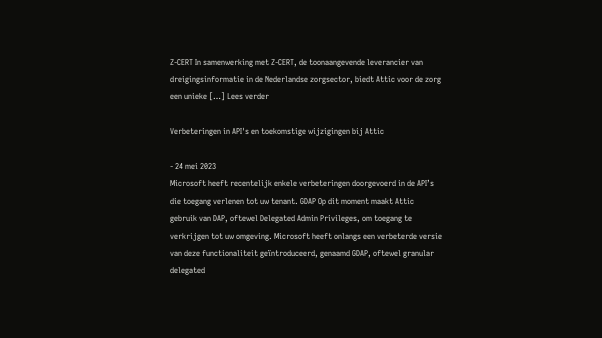Z-CERT In samenwerking met Z-CERT, de toonaangevende leverancier van dreigingsinformatie in de Nederlandse zorgsector, biedt Attic voor de zorg een unieke […] Lees verder

Verbeteringen in API's en toekomstige wijzigingen bij Attic

- 24 mei 2023
Microsoft heeft recentelijk enkele verbeteringen doorgevoerd in de API’s die toegang verlenen tot uw tenant. GDAP Op dit moment maakt Attic gebruik van DAP, oftewel Delegated Admin Privileges, om toegang te verkrijgen tot uw omgeving. Microsoft heeft onlangs een verbeterde versie van deze functionaliteit geïntroduceerd, genaamd GDAP, oftewel granular delegated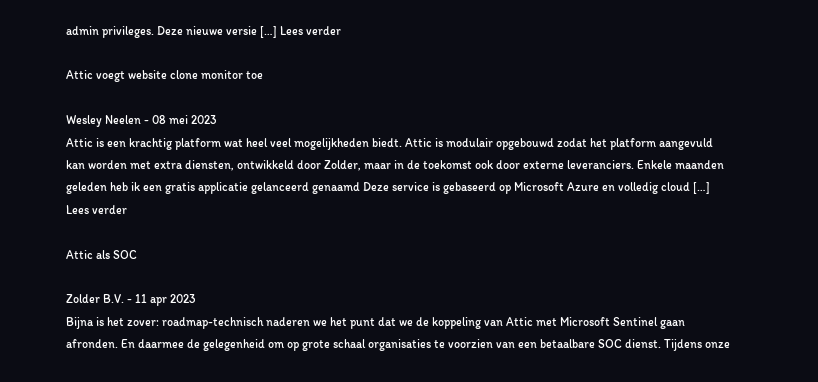admin privileges. Deze nieuwe versie […] Lees verder

Attic voegt website clone monitor toe

Wesley Neelen - 08 mei 2023
Attic is een krachtig platform wat heel veel mogelijkheden biedt. Attic is modulair opgebouwd zodat het platform aangevuld kan worden met extra diensten, ontwikkeld door Zolder, maar in de toekomst ook door externe leveranciers. Enkele maanden geleden heb ik een gratis applicatie gelanceerd genaamd Deze service is gebaseerd op Microsoft Azure en volledig cloud […] Lees verder

Attic als SOC

Zolder B.V. - 11 apr 2023
Bijna is het zover: roadmap-technisch naderen we het punt dat we de koppeling van Attic met Microsoft Sentinel gaan afronden. En daarmee de gelegenheid om op grote schaal organisaties te voorzien van een betaalbare SOC dienst. Tijdens onze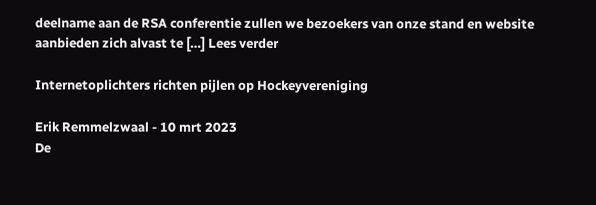deelname aan de RSA conferentie zullen we bezoekers van onze stand en website aanbieden zich alvast te […] Lees verder

Internetoplichters richten pijlen op Hockeyvereniging

Erik Remmelzwaal - 10 mrt 2023
De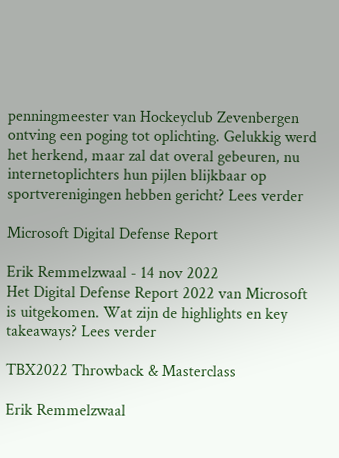penningmeester van Hockeyclub Zevenbergen ontving een poging tot oplichting. Gelukkig werd het herkend, maar zal dat overal gebeuren, nu internetoplichters hun pijlen blijkbaar op sportverenigingen hebben gericht? Lees verder

Microsoft Digital Defense Report

Erik Remmelzwaal - 14 nov 2022
Het Digital Defense Report 2022 van Microsoft is uitgekomen. Wat zijn de highlights en key takeaways? Lees verder

TBX2022 Throwback & Masterclass

Erik Remmelzwaal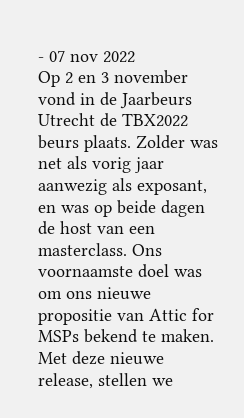- 07 nov 2022
Op 2 en 3 november vond in de Jaarbeurs Utrecht de TBX2022 beurs plaats. Zolder was net als vorig jaar aanwezig als exposant, en was op beide dagen de host van een masterclass. Ons voornaamste doel was om ons nieuwe propositie van Attic for MSPs bekend te maken. Met deze nieuwe release, stellen we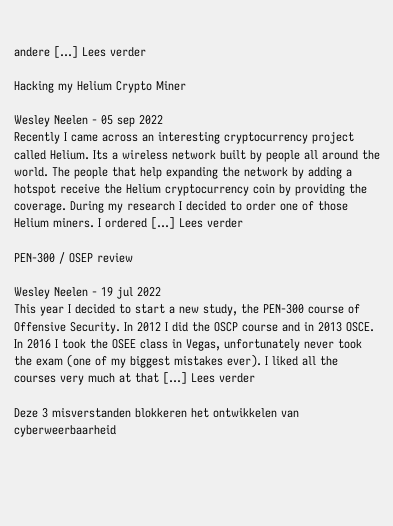andere […] Lees verder

Hacking my Helium Crypto Miner

Wesley Neelen - 05 sep 2022
Recently I came across an interesting cryptocurrency project called Helium. Its a wireless network built by people all around the world. The people that help expanding the network by adding a hotspot receive the Helium cryptocurrency coin by providing the coverage. During my research I decided to order one of those Helium miners. I ordered […] Lees verder

PEN-300 / OSEP review

Wesley Neelen - 19 jul 2022
This year I decided to start a new study, the PEN-300 course of Offensive Security. In 2012 I did the OSCP course and in 2013 OSCE. In 2016 I took the OSEE class in Vegas, unfortunately never took the exam (one of my biggest mistakes ever). I liked all the courses very much at that […] Lees verder

Deze 3 misverstanden blokkeren het ontwikkelen van cyberweerbaarheid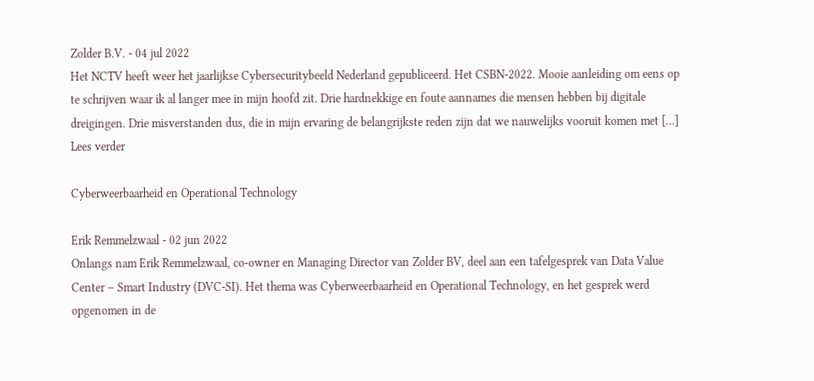Zolder B.V. - 04 jul 2022
Het NCTV heeft weer het jaarlijkse Cybersecuritybeeld Nederland gepubliceerd. Het CSBN-2022. Mooie aanleiding om eens op te schrijven waar ik al langer mee in mijn hoofd zit. Drie hardnekkige en foute aannames die mensen hebben bij digitale dreigingen. Drie misverstanden dus, die in mijn ervaring de belangrijkste reden zijn dat we nauwelijks vooruit komen met […] Lees verder

Cyberweerbaarheid en Operational Technology

Erik Remmelzwaal - 02 jun 2022
Onlangs nam Erik Remmelzwaal, co-owner en Managing Director van Zolder BV, deel aan een tafelgesprek van Data Value Center – Smart Industry (DVC-SI). Het thema was Cyberweerbaarheid en Operational Technology, en het gesprek werd opgenomen in de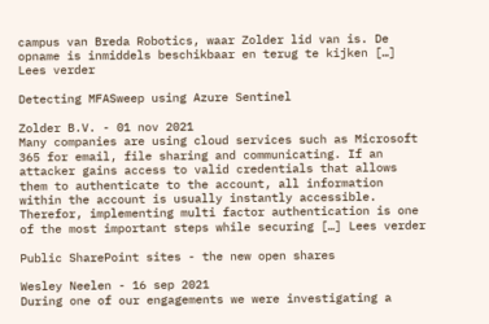campus van Breda Robotics, waar Zolder lid van is. De opname is inmiddels beschikbaar en terug te kijken […] Lees verder

Detecting MFASweep using Azure Sentinel

Zolder B.V. - 01 nov 2021
Many companies are using cloud services such as Microsoft 365 for email, file sharing and communicating. If an attacker gains access to valid credentials that allows them to authenticate to the account, all information within the account is usually instantly accessible. Therefor, implementing multi factor authentication is one of the most important steps while securing […] Lees verder

Public SharePoint sites - the new open shares

Wesley Neelen - 16 sep 2021
During one of our engagements we were investigating a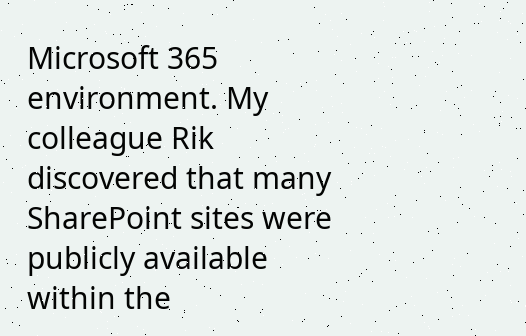Microsoft 365 environment. My colleague Rik discovered that many SharePoint sites were publicly available within the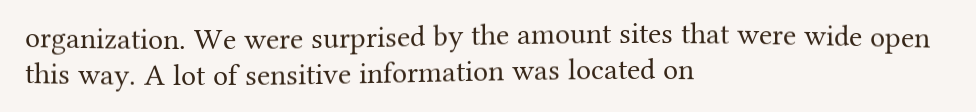organization. We were surprised by the amount sites that were wide open this way. A lot of sensitive information was located on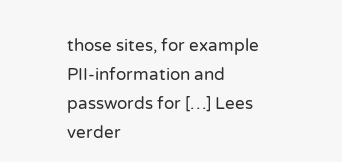those sites, for example PII-information and passwords for […] Lees verder